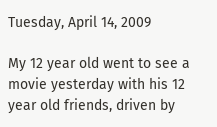Tuesday, April 14, 2009

My 12 year old went to see a movie yesterday with his 12 year old friends, driven by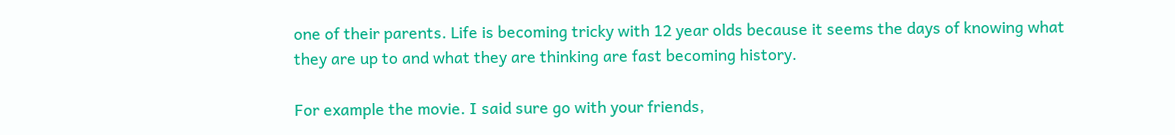one of their parents. Life is becoming tricky with 12 year olds because it seems the days of knowing what they are up to and what they are thinking are fast becoming history.

For example the movie. I said sure go with your friends,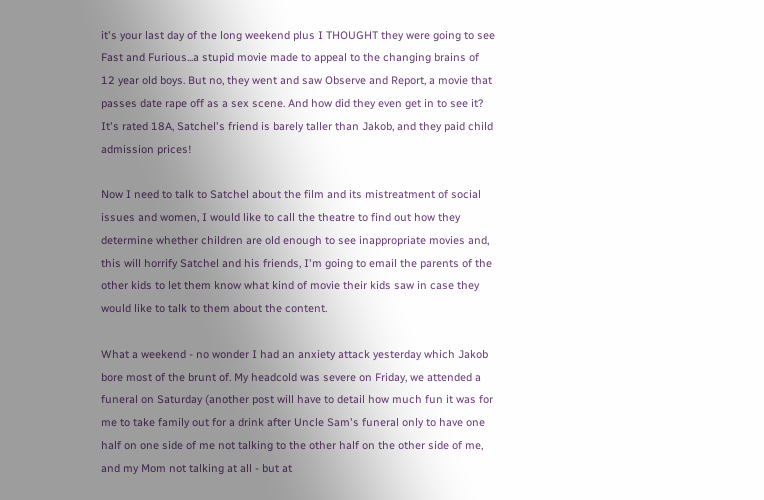it's your last day of the long weekend plus I THOUGHT they were going to see Fast and Furious...a stupid movie made to appeal to the changing brains of 12 year old boys. But no, they went and saw Observe and Report, a movie that passes date rape off as a sex scene. And how did they even get in to see it? It's rated 18A, Satchel's friend is barely taller than Jakob, and they paid child admission prices!

Now I need to talk to Satchel about the film and its mistreatment of social issues and women, I would like to call the theatre to find out how they determine whether children are old enough to see inappropriate movies and, this will horrify Satchel and his friends, I'm going to email the parents of the other kids to let them know what kind of movie their kids saw in case they would like to talk to them about the content.

What a weekend - no wonder I had an anxiety attack yesterday which Jakob bore most of the brunt of. My headcold was severe on Friday, we attended a funeral on Saturday (another post will have to detail how much fun it was for me to take family out for a drink after Uncle Sam's funeral only to have one half on one side of me not talking to the other half on the other side of me, and my Mom not talking at all - but at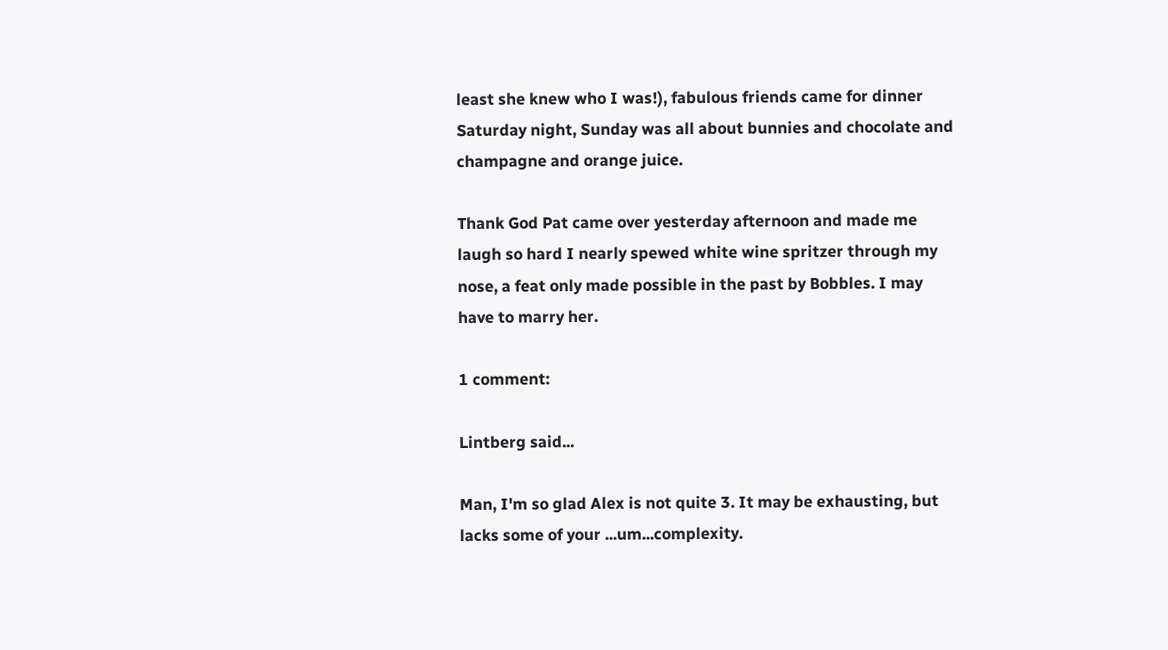least she knew who I was!), fabulous friends came for dinner Saturday night, Sunday was all about bunnies and chocolate and champagne and orange juice.

Thank God Pat came over yesterday afternoon and made me laugh so hard I nearly spewed white wine spritzer through my nose, a feat only made possible in the past by Bobbles. I may have to marry her.

1 comment:

Lintberg said...

Man, I'm so glad Alex is not quite 3. It may be exhausting, but lacks some of your ...um...complexity.